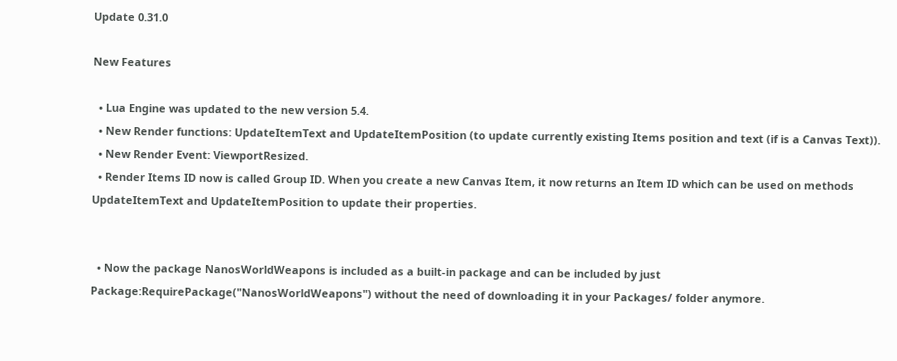Update 0.31.0

New Features

  • Lua Engine was updated to the new version 5.4.
  • New Render functions: UpdateItemText and UpdateItemPosition (to update currently existing Items position and text (if is a Canvas Text)).
  • New Render Event: ViewportResized.
  • Render Items ID now is called Group ID. When you create a new Canvas Item, it now returns an Item ID which can be used on methods UpdateItemText and UpdateItemPosition to update their properties.


  • Now the package NanosWorldWeapons is included as a built-in package and can be included by just Package:RequirePackage("NanosWorldWeapons") without the need of downloading it in your Packages/ folder anymore.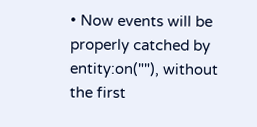• Now events will be properly catched by entity:on(""), without the first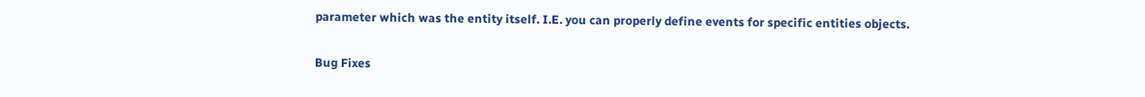parameter which was the entity itself. I.E. you can properly define events for specific entities objects.

Bug Fixes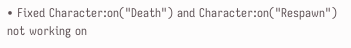• Fixed Character:on("Death") and Character:on("Respawn") not working on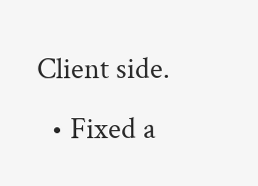Client side.
  • Fixed a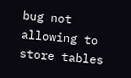bug not allowing to store tables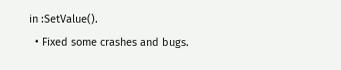in :SetValue().
  • Fixed some crashes and bugs.